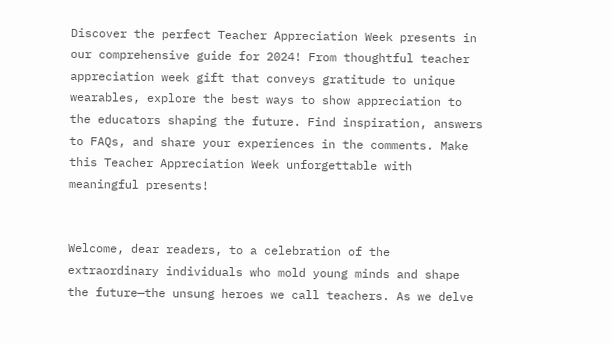Discover the perfect Teacher Appreciation Week presents in our comprehensive guide for 2024! From thoughtful teacher appreciation week gift that conveys gratitude to unique wearables, explore the best ways to show appreciation to the educators shaping the future. Find inspiration, answers to FAQs, and share your experiences in the comments. Make this Teacher Appreciation Week unforgettable with meaningful presents!


Welcome, dear readers, to a celebration of the extraordinary individuals who mold young minds and shape the future—the unsung heroes we call teachers. As we delve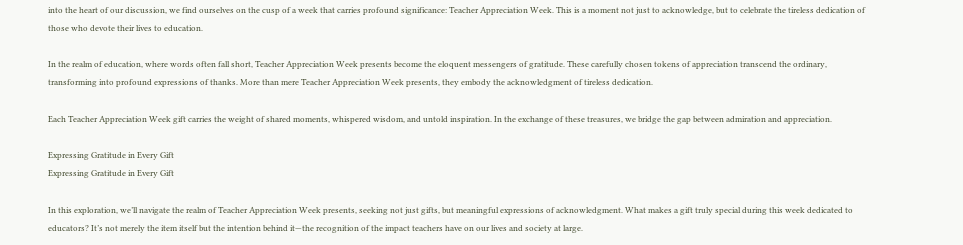into the heart of our discussion, we find ourselves on the cusp of a week that carries profound significance: Teacher Appreciation Week. This is a moment not just to acknowledge, but to celebrate the tireless dedication of those who devote their lives to education.

In the realm of education, where words often fall short, Teacher Appreciation Week presents become the eloquent messengers of gratitude. These carefully chosen tokens of appreciation transcend the ordinary, transforming into profound expressions of thanks. More than mere Teacher Appreciation Week presents, they embody the acknowledgment of tireless dedication.

Each Teacher Appreciation Week gift carries the weight of shared moments, whispered wisdom, and untold inspiration. In the exchange of these treasures, we bridge the gap between admiration and appreciation.

Expressing Gratitude in Every Gift
Expressing Gratitude in Every Gift

In this exploration, we’ll navigate the realm of Teacher Appreciation Week presents, seeking not just gifts, but meaningful expressions of acknowledgment. What makes a gift truly special during this week dedicated to educators? It’s not merely the item itself but the intention behind it—the recognition of the impact teachers have on our lives and society at large.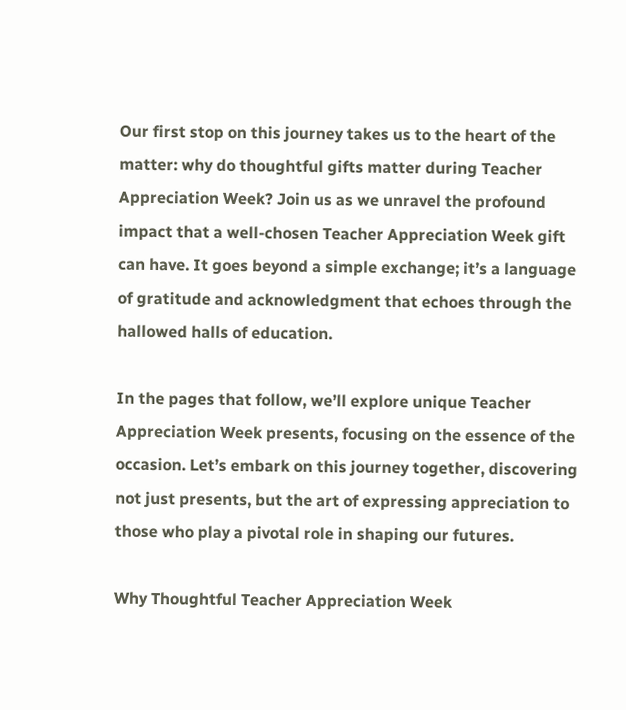Our first stop on this journey takes us to the heart of the matter: why do thoughtful gifts matter during Teacher Appreciation Week? Join us as we unravel the profound impact that a well-chosen Teacher Appreciation Week gift can have. It goes beyond a simple exchange; it’s a language of gratitude and acknowledgment that echoes through the hallowed halls of education.

In the pages that follow, we’ll explore unique Teacher Appreciation Week presents, focusing on the essence of the occasion. Let’s embark on this journey together, discovering not just presents, but the art of expressing appreciation to those who play a pivotal role in shaping our futures.

Why Thoughtful Teacher Appreciation Week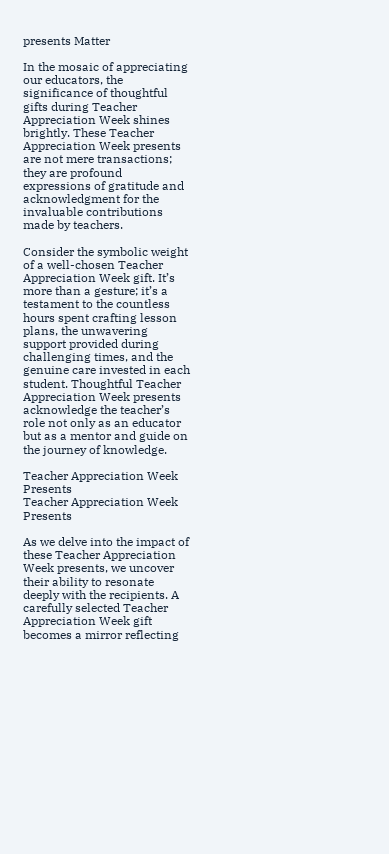presents Matter

In the mosaic of appreciating our educators, the significance of thoughtful gifts during Teacher Appreciation Week shines brightly. These Teacher Appreciation Week presents are not mere transactions; they are profound expressions of gratitude and acknowledgment for the invaluable contributions made by teachers.

Consider the symbolic weight of a well-chosen Teacher Appreciation Week gift. It’s more than a gesture; it’s a testament to the countless hours spent crafting lesson plans, the unwavering support provided during challenging times, and the genuine care invested in each student. Thoughtful Teacher Appreciation Week presents acknowledge the teacher’s role not only as an educator but as a mentor and guide on the journey of knowledge.

Teacher Appreciation Week Presents
Teacher Appreciation Week Presents

As we delve into the impact of these Teacher Appreciation Week presents, we uncover their ability to resonate deeply with the recipients. A carefully selected Teacher Appreciation Week gift becomes a mirror reflecting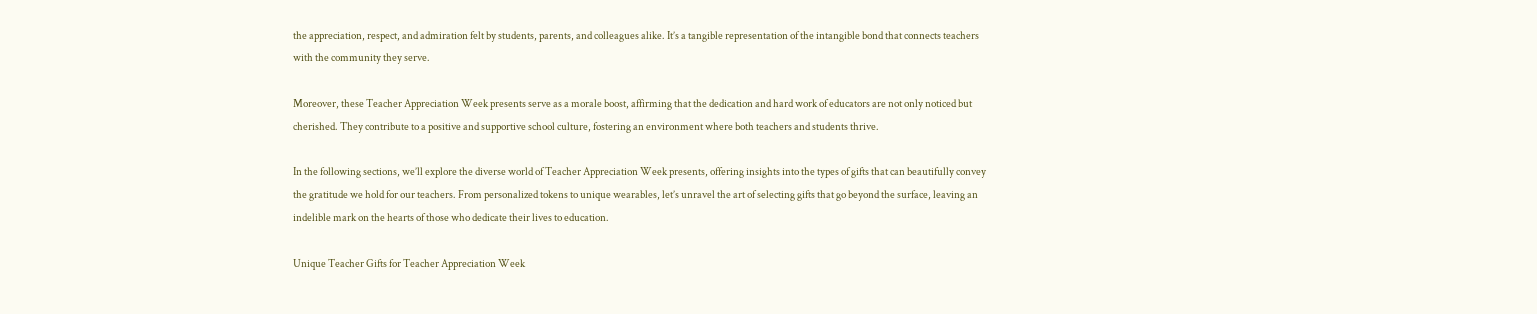the appreciation, respect, and admiration felt by students, parents, and colleagues alike. It’s a tangible representation of the intangible bond that connects teachers with the community they serve.

Moreover, these Teacher Appreciation Week presents serve as a morale boost, affirming that the dedication and hard work of educators are not only noticed but cherished. They contribute to a positive and supportive school culture, fostering an environment where both teachers and students thrive.

In the following sections, we’ll explore the diverse world of Teacher Appreciation Week presents, offering insights into the types of gifts that can beautifully convey the gratitude we hold for our teachers. From personalized tokens to unique wearables, let’s unravel the art of selecting gifts that go beyond the surface, leaving an indelible mark on the hearts of those who dedicate their lives to education.

Unique Teacher Gifts for Teacher Appreciation Week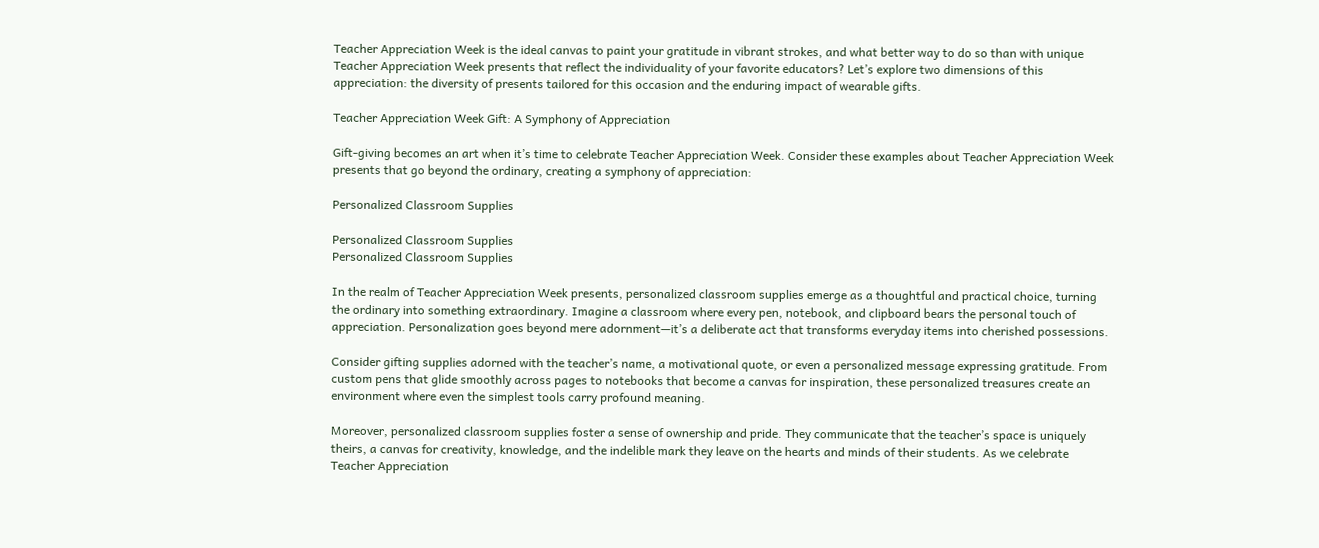Teacher Appreciation Week is the ideal canvas to paint your gratitude in vibrant strokes, and what better way to do so than with unique Teacher Appreciation Week presents that reflect the individuality of your favorite educators? Let’s explore two dimensions of this appreciation: the diversity of presents tailored for this occasion and the enduring impact of wearable gifts.

Teacher Appreciation Week Gift: A Symphony of Appreciation

Gift-giving becomes an art when it’s time to celebrate Teacher Appreciation Week. Consider these examples about Teacher Appreciation Week presents that go beyond the ordinary, creating a symphony of appreciation:

Personalized Classroom Supplies

Personalized Classroom Supplies
Personalized Classroom Supplies

In the realm of Teacher Appreciation Week presents, personalized classroom supplies emerge as a thoughtful and practical choice, turning the ordinary into something extraordinary. Imagine a classroom where every pen, notebook, and clipboard bears the personal touch of appreciation. Personalization goes beyond mere adornment—it’s a deliberate act that transforms everyday items into cherished possessions.

Consider gifting supplies adorned with the teacher’s name, a motivational quote, or even a personalized message expressing gratitude. From custom pens that glide smoothly across pages to notebooks that become a canvas for inspiration, these personalized treasures create an environment where even the simplest tools carry profound meaning.

Moreover, personalized classroom supplies foster a sense of ownership and pride. They communicate that the teacher’s space is uniquely theirs, a canvas for creativity, knowledge, and the indelible mark they leave on the hearts and minds of their students. As we celebrate Teacher Appreciation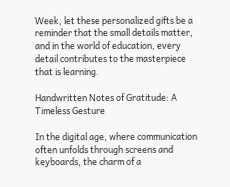Week, let these personalized gifts be a reminder that the small details matter, and in the world of education, every detail contributes to the masterpiece that is learning.

Handwritten Notes of Gratitude: A Timeless Gesture

In the digital age, where communication often unfolds through screens and keyboards, the charm of a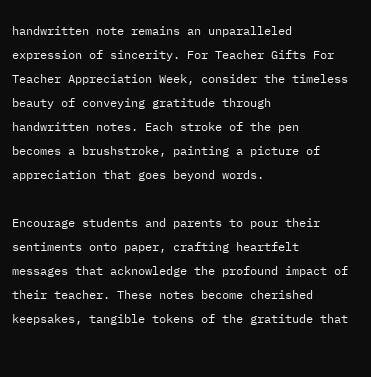handwritten note remains an unparalleled expression of sincerity. For Teacher Gifts For Teacher Appreciation Week, consider the timeless beauty of conveying gratitude through handwritten notes. Each stroke of the pen becomes a brushstroke, painting a picture of appreciation that goes beyond words.

Encourage students and parents to pour their sentiments onto paper, crafting heartfelt messages that acknowledge the profound impact of their teacher. These notes become cherished keepsakes, tangible tokens of the gratitude that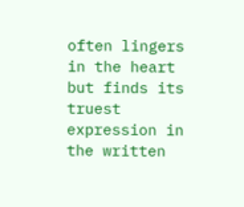often lingers in the heart but finds its truest expression in the written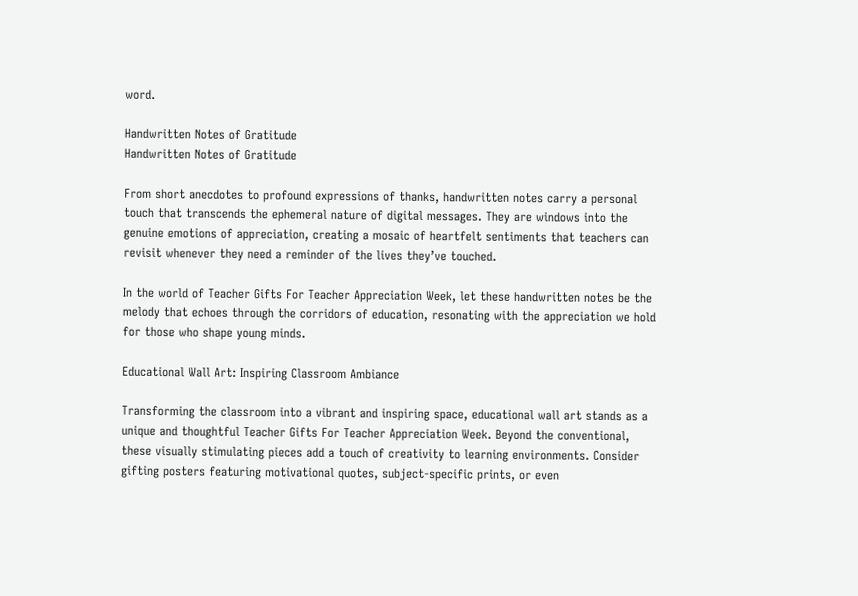word.

Handwritten Notes of Gratitude
Handwritten Notes of Gratitude

From short anecdotes to profound expressions of thanks, handwritten notes carry a personal touch that transcends the ephemeral nature of digital messages. They are windows into the genuine emotions of appreciation, creating a mosaic of heartfelt sentiments that teachers can revisit whenever they need a reminder of the lives they’ve touched.

In the world of Teacher Gifts For Teacher Appreciation Week, let these handwritten notes be the melody that echoes through the corridors of education, resonating with the appreciation we hold for those who shape young minds.

Educational Wall Art: Inspiring Classroom Ambiance

Transforming the classroom into a vibrant and inspiring space, educational wall art stands as a unique and thoughtful Teacher Gifts For Teacher Appreciation Week. Beyond the conventional, these visually stimulating pieces add a touch of creativity to learning environments. Consider gifting posters featuring motivational quotes, subject-specific prints, or even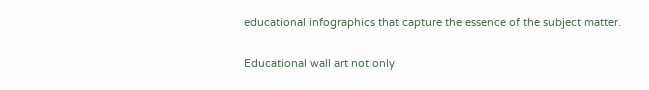educational infographics that capture the essence of the subject matter.

Educational wall art not only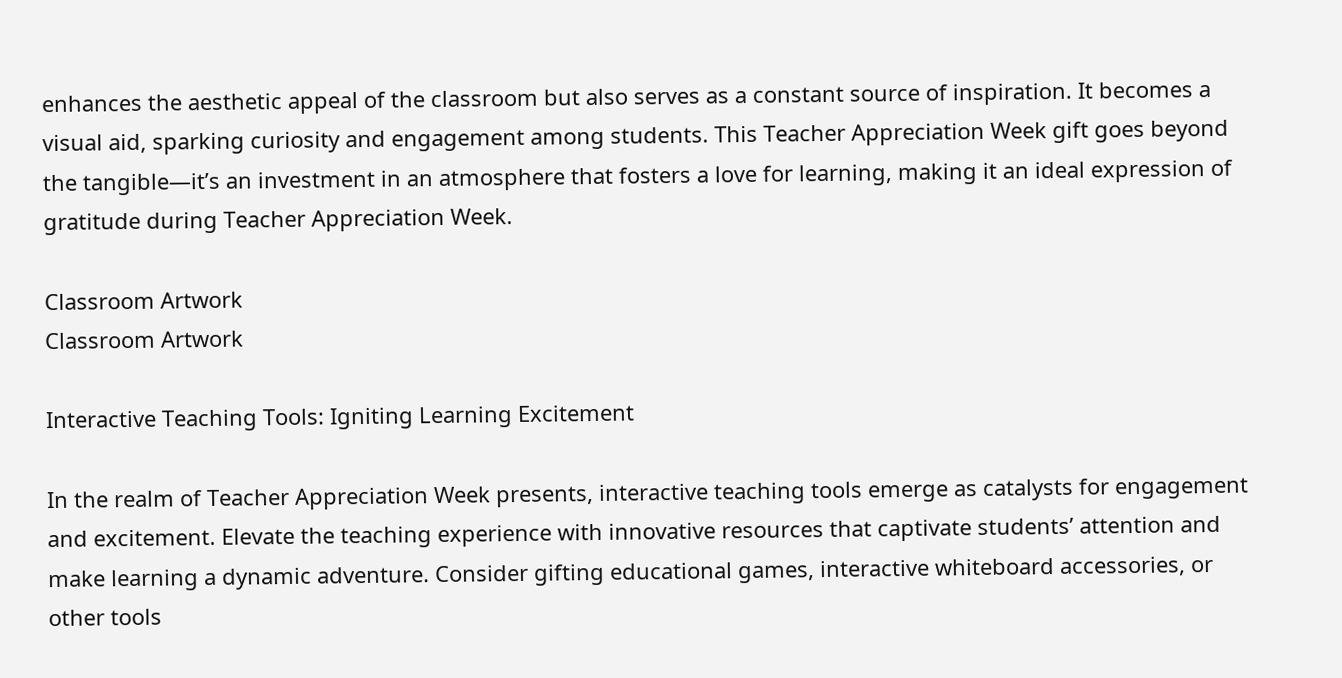enhances the aesthetic appeal of the classroom but also serves as a constant source of inspiration. It becomes a visual aid, sparking curiosity and engagement among students. This Teacher Appreciation Week gift goes beyond the tangible—it’s an investment in an atmosphere that fosters a love for learning, making it an ideal expression of gratitude during Teacher Appreciation Week.

Classroom Artwork
Classroom Artwork

Interactive Teaching Tools: Igniting Learning Excitement

In the realm of Teacher Appreciation Week presents, interactive teaching tools emerge as catalysts for engagement and excitement. Elevate the teaching experience with innovative resources that captivate students’ attention and make learning a dynamic adventure. Consider gifting educational games, interactive whiteboard accessories, or other tools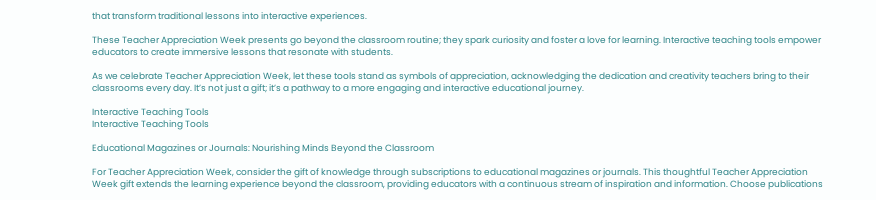that transform traditional lessons into interactive experiences.

These Teacher Appreciation Week presents go beyond the classroom routine; they spark curiosity and foster a love for learning. Interactive teaching tools empower educators to create immersive lessons that resonate with students.

As we celebrate Teacher Appreciation Week, let these tools stand as symbols of appreciation, acknowledging the dedication and creativity teachers bring to their classrooms every day. It’s not just a gift; it’s a pathway to a more engaging and interactive educational journey.

Interactive Teaching Tools
Interactive Teaching Tools

Educational Magazines or Journals: Nourishing Minds Beyond the Classroom

For Teacher Appreciation Week, consider the gift of knowledge through subscriptions to educational magazines or journals. This thoughtful Teacher Appreciation Week gift extends the learning experience beyond the classroom, providing educators with a continuous stream of inspiration and information. Choose publications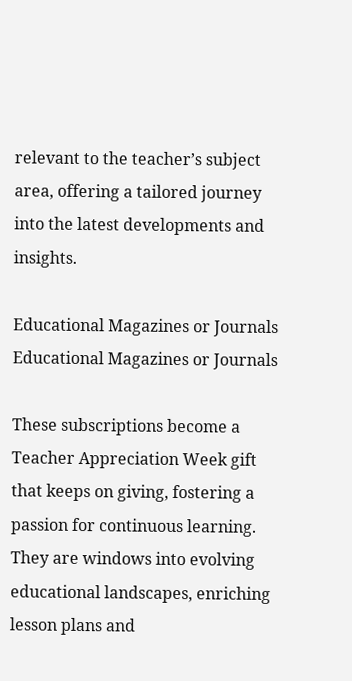relevant to the teacher’s subject area, offering a tailored journey into the latest developments and insights.

Educational Magazines or Journals
Educational Magazines or Journals

These subscriptions become a Teacher Appreciation Week gift that keeps on giving, fostering a passion for continuous learning. They are windows into evolving educational landscapes, enriching lesson plans and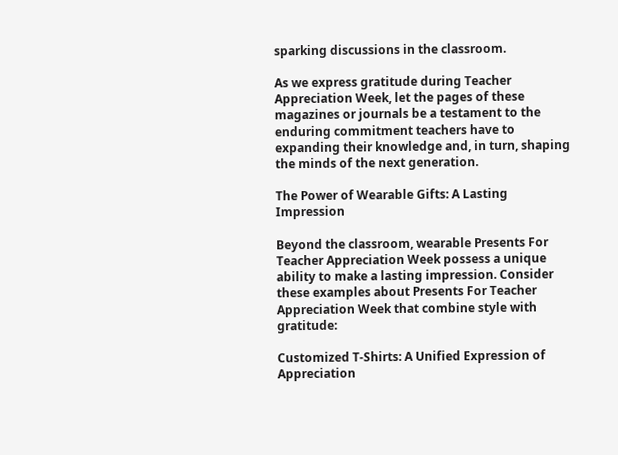sparking discussions in the classroom.

As we express gratitude during Teacher Appreciation Week, let the pages of these magazines or journals be a testament to the enduring commitment teachers have to expanding their knowledge and, in turn, shaping the minds of the next generation.

The Power of Wearable Gifts: A Lasting Impression

Beyond the classroom, wearable Presents For Teacher Appreciation Week possess a unique ability to make a lasting impression. Consider these examples about Presents For Teacher Appreciation Week that combine style with gratitude:

Customized T-Shirts: A Unified Expression of Appreciation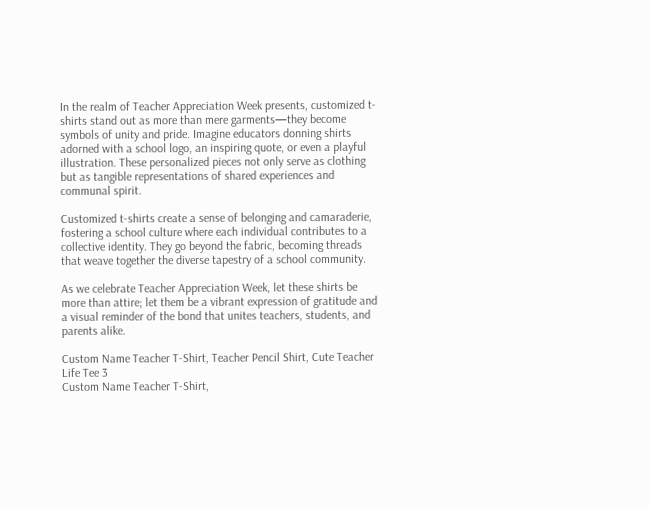In the realm of Teacher Appreciation Week presents, customized t-shirts stand out as more than mere garments—they become symbols of unity and pride. Imagine educators donning shirts adorned with a school logo, an inspiring quote, or even a playful illustration. These personalized pieces not only serve as clothing but as tangible representations of shared experiences and communal spirit.

Customized t-shirts create a sense of belonging and camaraderie, fostering a school culture where each individual contributes to a collective identity. They go beyond the fabric, becoming threads that weave together the diverse tapestry of a school community.

As we celebrate Teacher Appreciation Week, let these shirts be more than attire; let them be a vibrant expression of gratitude and a visual reminder of the bond that unites teachers, students, and parents alike.

Custom Name Teacher T-Shirt, Teacher Pencil Shirt, Cute Teacher Life Tee 3
Custom Name Teacher T-Shirt,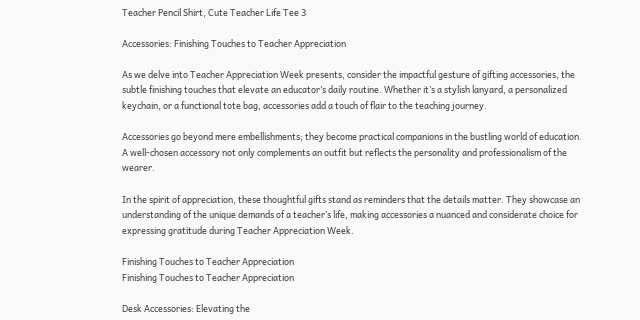Teacher Pencil Shirt, Cute Teacher Life Tee 3

Accessories: Finishing Touches to Teacher Appreciation

As we delve into Teacher Appreciation Week presents, consider the impactful gesture of gifting accessories, the subtle finishing touches that elevate an educator’s daily routine. Whether it’s a stylish lanyard, a personalized keychain, or a functional tote bag, accessories add a touch of flair to the teaching journey.

Accessories go beyond mere embellishments; they become practical companions in the bustling world of education. A well-chosen accessory not only complements an outfit but reflects the personality and professionalism of the wearer.

In the spirit of appreciation, these thoughtful gifts stand as reminders that the details matter. They showcase an understanding of the unique demands of a teacher’s life, making accessories a nuanced and considerate choice for expressing gratitude during Teacher Appreciation Week.

Finishing Touches to Teacher Appreciation
Finishing Touches to Teacher Appreciation

Desk Accessories: Elevating the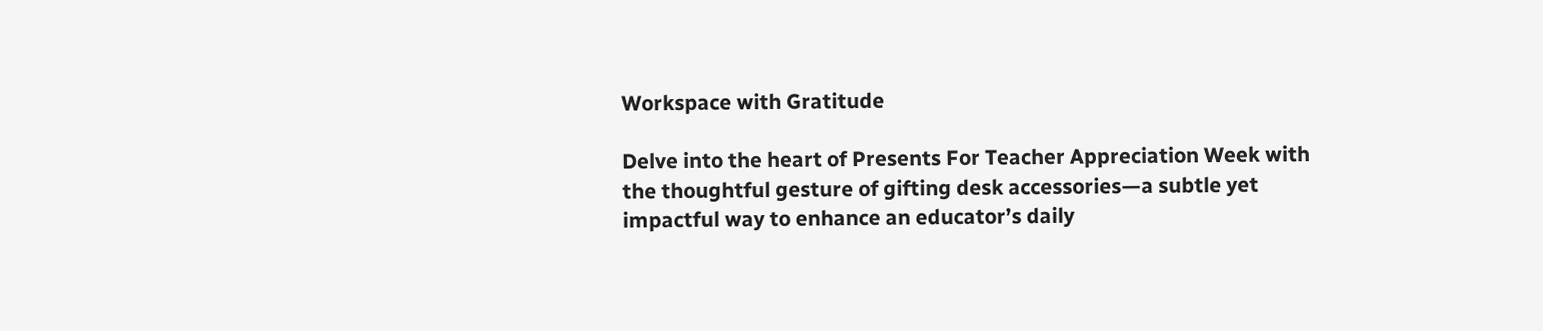Workspace with Gratitude

Delve into the heart of Presents For Teacher Appreciation Week with the thoughtful gesture of gifting desk accessories—a subtle yet impactful way to enhance an educator’s daily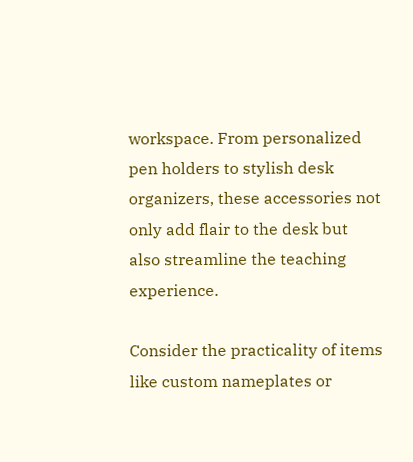workspace. From personalized pen holders to stylish desk organizers, these accessories not only add flair to the desk but also streamline the teaching experience.

Consider the practicality of items like custom nameplates or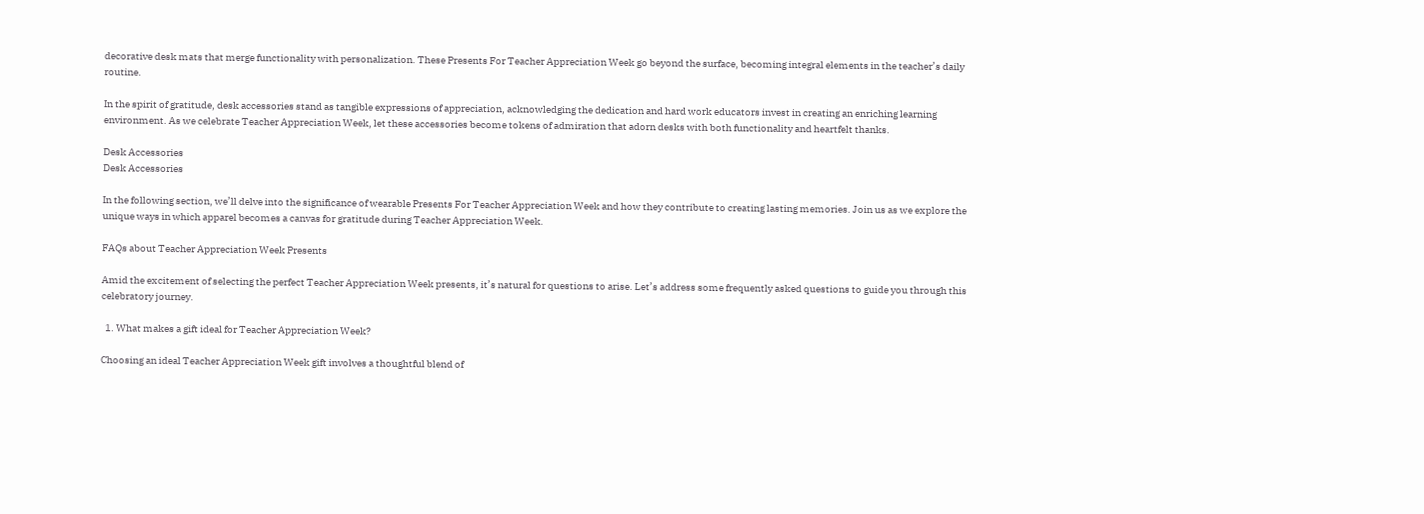decorative desk mats that merge functionality with personalization. These Presents For Teacher Appreciation Week go beyond the surface, becoming integral elements in the teacher’s daily routine.

In the spirit of gratitude, desk accessories stand as tangible expressions of appreciation, acknowledging the dedication and hard work educators invest in creating an enriching learning environment. As we celebrate Teacher Appreciation Week, let these accessories become tokens of admiration that adorn desks with both functionality and heartfelt thanks.

Desk Accessories
Desk Accessories

In the following section, we’ll delve into the significance of wearable Presents For Teacher Appreciation Week and how they contribute to creating lasting memories. Join us as we explore the unique ways in which apparel becomes a canvas for gratitude during Teacher Appreciation Week.

FAQs about Teacher Appreciation Week Presents

Amid the excitement of selecting the perfect Teacher Appreciation Week presents, it’s natural for questions to arise. Let’s address some frequently asked questions to guide you through this celebratory journey.

  1. What makes a gift ideal for Teacher Appreciation Week?

Choosing an ideal Teacher Appreciation Week gift involves a thoughtful blend of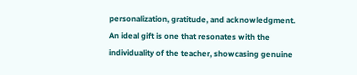personalization, gratitude, and acknowledgment. An ideal gift is one that resonates with the individuality of the teacher, showcasing genuine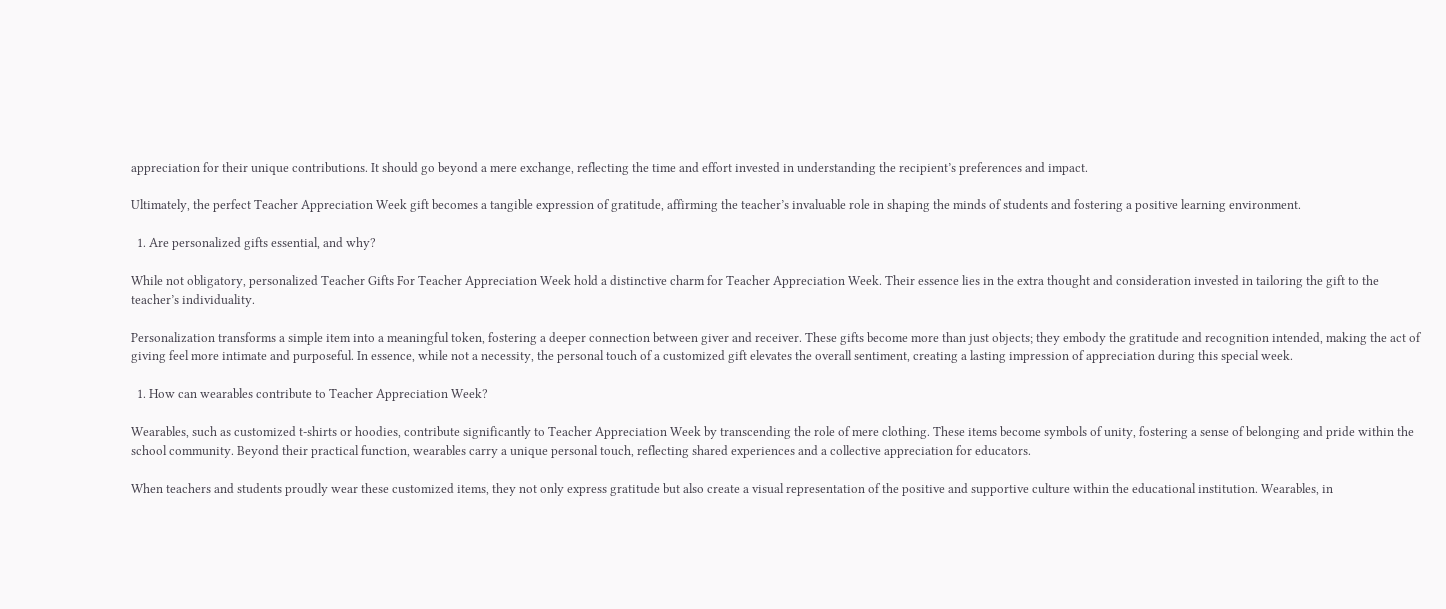appreciation for their unique contributions. It should go beyond a mere exchange, reflecting the time and effort invested in understanding the recipient’s preferences and impact.

Ultimately, the perfect Teacher Appreciation Week gift becomes a tangible expression of gratitude, affirming the teacher’s invaluable role in shaping the minds of students and fostering a positive learning environment.

  1. Are personalized gifts essential, and why?

While not obligatory, personalized Teacher Gifts For Teacher Appreciation Week hold a distinctive charm for Teacher Appreciation Week. Their essence lies in the extra thought and consideration invested in tailoring the gift to the teacher’s individuality.

Personalization transforms a simple item into a meaningful token, fostering a deeper connection between giver and receiver. These gifts become more than just objects; they embody the gratitude and recognition intended, making the act of giving feel more intimate and purposeful. In essence, while not a necessity, the personal touch of a customized gift elevates the overall sentiment, creating a lasting impression of appreciation during this special week.

  1. How can wearables contribute to Teacher Appreciation Week?

Wearables, such as customized t-shirts or hoodies, contribute significantly to Teacher Appreciation Week by transcending the role of mere clothing. These items become symbols of unity, fostering a sense of belonging and pride within the school community. Beyond their practical function, wearables carry a unique personal touch, reflecting shared experiences and a collective appreciation for educators.

When teachers and students proudly wear these customized items, they not only express gratitude but also create a visual representation of the positive and supportive culture within the educational institution. Wearables, in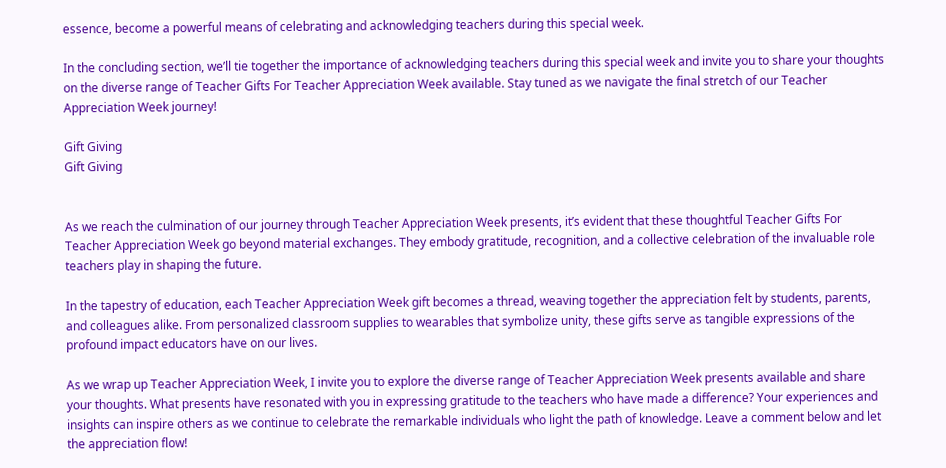essence, become a powerful means of celebrating and acknowledging teachers during this special week.

In the concluding section, we’ll tie together the importance of acknowledging teachers during this special week and invite you to share your thoughts on the diverse range of Teacher Gifts For Teacher Appreciation Week available. Stay tuned as we navigate the final stretch of our Teacher Appreciation Week journey!

Gift Giving
Gift Giving


As we reach the culmination of our journey through Teacher Appreciation Week presents, it’s evident that these thoughtful Teacher Gifts For Teacher Appreciation Week go beyond material exchanges. They embody gratitude, recognition, and a collective celebration of the invaluable role teachers play in shaping the future.

In the tapestry of education, each Teacher Appreciation Week gift becomes a thread, weaving together the appreciation felt by students, parents, and colleagues alike. From personalized classroom supplies to wearables that symbolize unity, these gifts serve as tangible expressions of the profound impact educators have on our lives.

As we wrap up Teacher Appreciation Week, I invite you to explore the diverse range of Teacher Appreciation Week presents available and share your thoughts. What presents have resonated with you in expressing gratitude to the teachers who have made a difference? Your experiences and insights can inspire others as we continue to celebrate the remarkable individuals who light the path of knowledge. Leave a comment below and let the appreciation flow!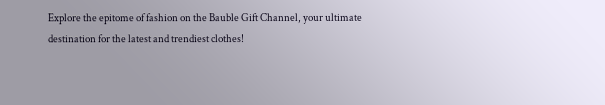Explore the epitome of fashion on the Bauble Gift Channel, your ultimate destination for the latest and trendiest clothes!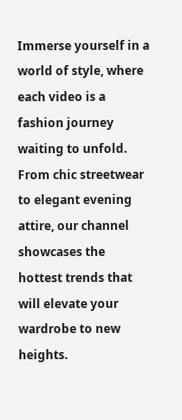Immerse yourself in a world of style, where each video is a fashion journey waiting to unfold. From chic streetwear to elegant evening attire, our channel showcases the hottest trends that will elevate your wardrobe to new heights.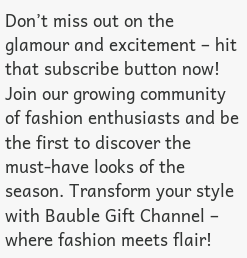Don’t miss out on the glamour and excitement – hit that subscribe button now! Join our growing community of fashion enthusiasts and be the first to discover the must-have looks of the season. Transform your style with Bauble Gift Channel – where fashion meets flair!